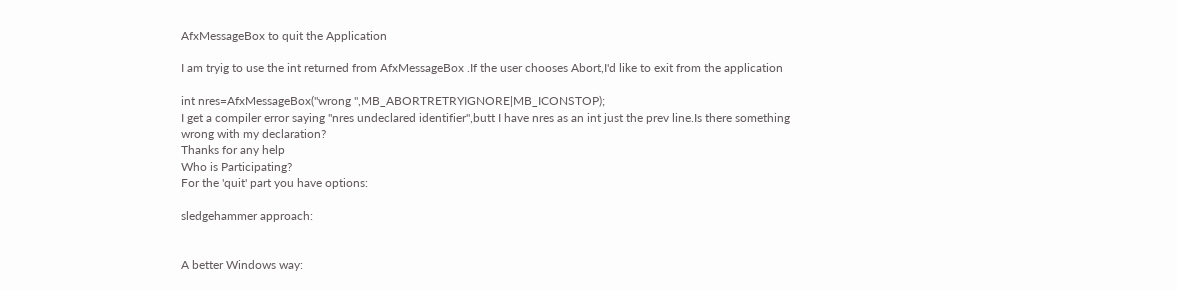AfxMessageBox to quit the Application

I am tryig to use the int returned from AfxMessageBox .If the user chooses Abort,I'd like to exit from the application

int nres=AfxMessageBox("wrong ",MB_ABORTRETRYIGNORE|MB_ICONSTOP);
I get a compiler error saying "nres undeclared identifier",butt I have nres as an int just the prev line.Is there something
wrong with my declaration?
Thanks for any help
Who is Participating?
For the 'quit' part you have options:

sledgehammer approach:


A better Windows way: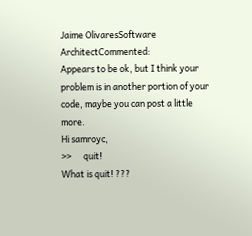Jaime OlivaresSoftware ArchitectCommented:
Appears to be ok, but I think your problem is in another portion of your code, maybe you can post a little more.
Hi samroyc,
>>      quit!
What is quit! ???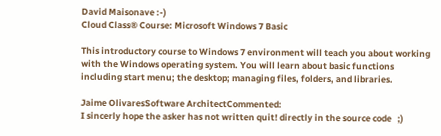David Maisonave :-)
Cloud Class® Course: Microsoft Windows 7 Basic

This introductory course to Windows 7 environment will teach you about working with the Windows operating system. You will learn about basic functions including start menu; the desktop; managing files, folders, and libraries.

Jaime OlivaresSoftware ArchitectCommented:
I sincerly hope the asker has not written quit! directly in the source code   ;)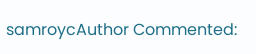samroycAuthor Commented: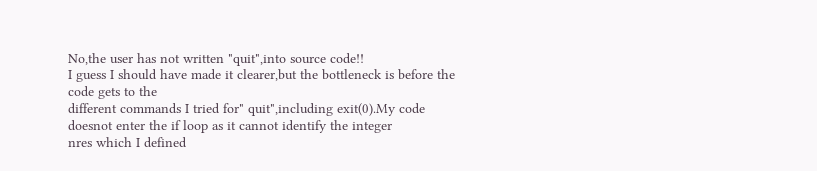No,the user has not written "quit",into source code!!
I guess I should have made it clearer,but the bottleneck is before the code gets to the
different commands I tried for" quit",including exit(0).My code doesnot enter the if loop as it cannot identify the integer
nres which I defined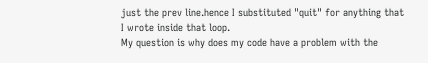just the prev line.hence I substituted "quit" for anything that I wrote inside that loop.
My question is why does my code have a problem with the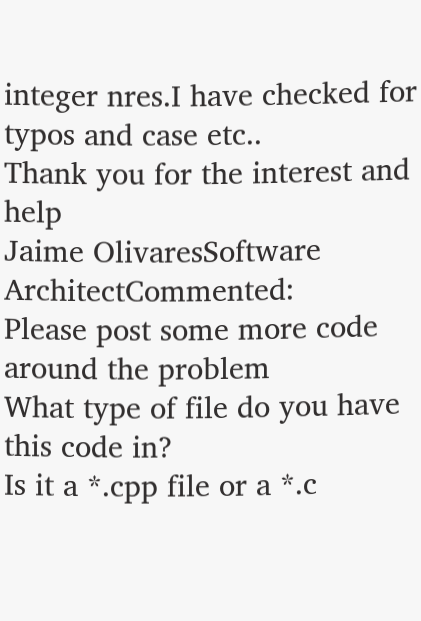integer nres.I have checked for typos and case etc..
Thank you for the interest and help
Jaime OlivaresSoftware ArchitectCommented:
Please post some more code around the problem
What type of file do you have this code in?
Is it a *.cpp file or a *.c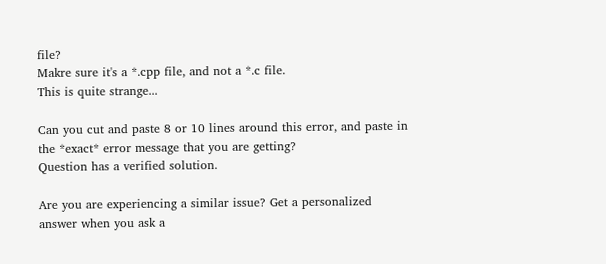file?
Makre sure it's a *.cpp file, and not a *.c file.
This is quite strange...

Can you cut and paste 8 or 10 lines around this error, and paste in the *exact* error message that you are getting?
Question has a verified solution.

Are you are experiencing a similar issue? Get a personalized answer when you ask a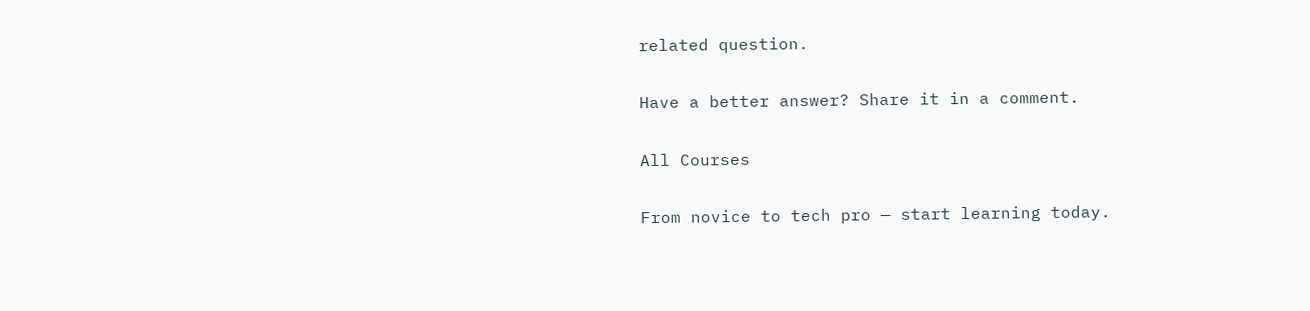related question.

Have a better answer? Share it in a comment.

All Courses

From novice to tech pro — start learning today.